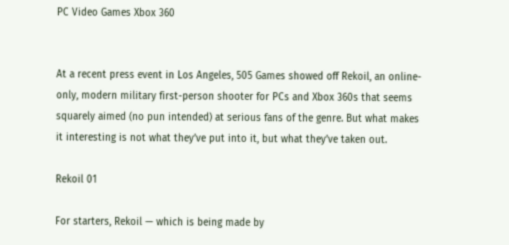PC Video Games Xbox 360


At a recent press event in Los Angeles, 505 Games showed off Rekoil, an online-only, modern military first-person shooter for PCs and Xbox 360s that seems squarely aimed (no pun intended) at serious fans of the genre. But what makes it interesting is not what they’ve put into it, but what they’ve taken out.

Rekoil 01

For starters, Rekoil — which is being made by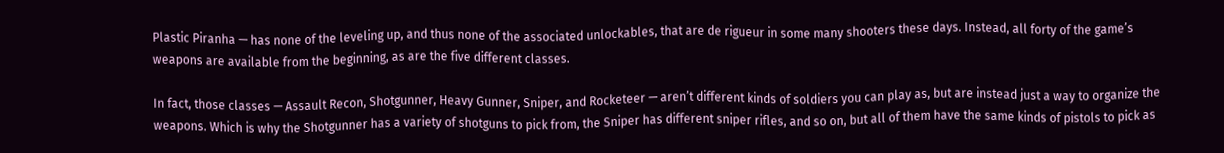Plastic Piranha — has none of the leveling up, and thus none of the associated unlockables, that are de rigueur in some many shooters these days. Instead, all forty of the game’s weapons are available from the beginning, as are the five different classes.

In fact, those classes — Assault Recon, Shotgunner, Heavy Gunner, Sniper, and Rocketeer — aren’t different kinds of soldiers you can play as, but are instead just a way to organize the weapons. Which is why the Shotgunner has a variety of shotguns to pick from, the Sniper has different sniper rifles, and so on, but all of them have the same kinds of pistols to pick as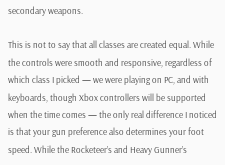secondary weapons.

This is not to say that all classes are created equal. While the controls were smooth and responsive, regardless of which class I picked — we were playing on PC, and with keyboards, though Xbox controllers will be supported when the time comes — the only real difference I noticed is that your gun preference also determines your foot speed. While the Rocketeer’s and Heavy Gunner’s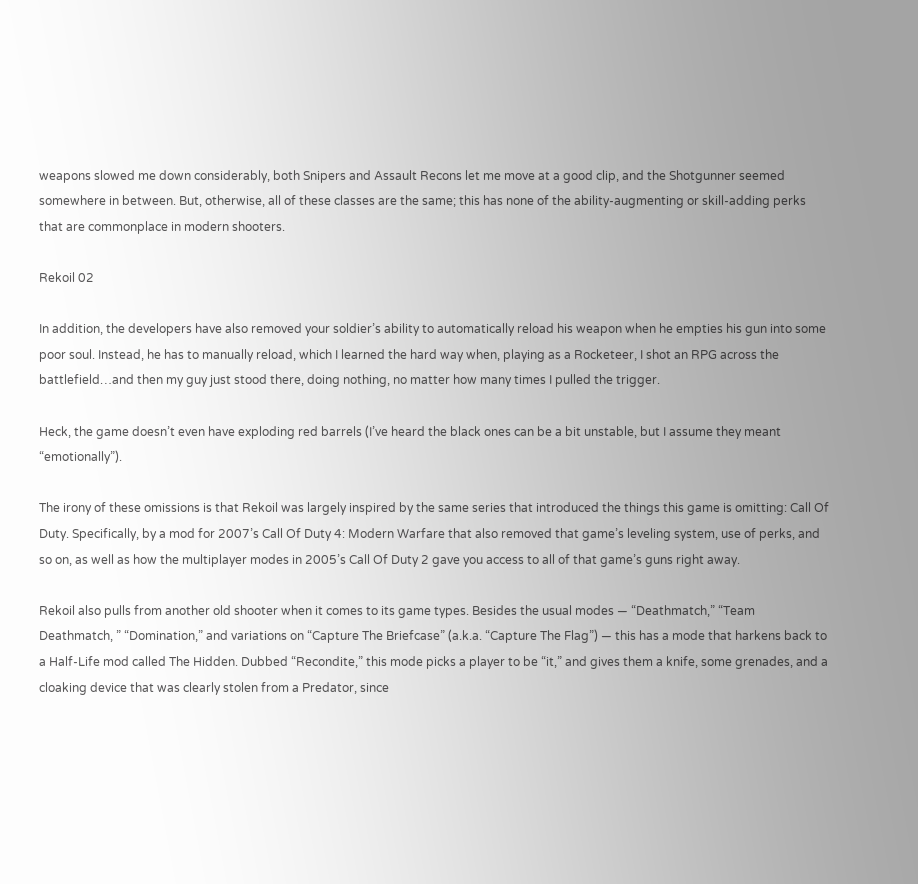weapons slowed me down considerably, both Snipers and Assault Recons let me move at a good clip, and the Shotgunner seemed somewhere in between. But, otherwise, all of these classes are the same; this has none of the ability-augmenting or skill-adding perks that are commonplace in modern shooters.

Rekoil 02

In addition, the developers have also removed your soldier’s ability to automatically reload his weapon when he empties his gun into some poor soul. Instead, he has to manually reload, which I learned the hard way when, playing as a Rocketeer, I shot an RPG across the battlefield…and then my guy just stood there, doing nothing, no matter how many times I pulled the trigger.

Heck, the game doesn’t even have exploding red barrels (I’ve heard the black ones can be a bit unstable, but I assume they meant “emotionally”).

The irony of these omissions is that Rekoil was largely inspired by the same series that introduced the things this game is omitting: Call Of Duty. Specifically, by a mod for 2007’s Call Of Duty 4: Modern Warfare that also removed that game’s leveling system, use of perks, and so on, as well as how the multiplayer modes in 2005’s Call Of Duty 2 gave you access to all of that game’s guns right away.

Rekoil also pulls from another old shooter when it comes to its game types. Besides the usual modes — “Deathmatch,” “Team Deathmatch, ” “Domination,” and variations on “Capture The Briefcase” (a.k.a. “Capture The Flag”) — this has a mode that harkens back to a Half-Life mod called The Hidden. Dubbed “Recondite,” this mode picks a player to be “it,” and gives them a knife, some grenades, and a cloaking device that was clearly stolen from a Predator, since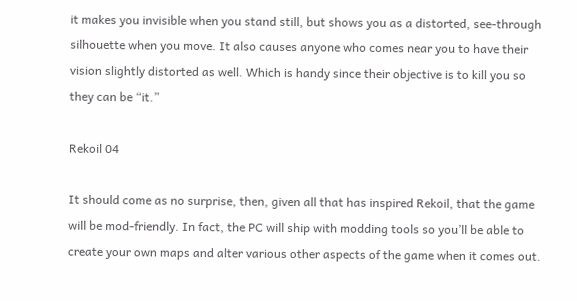it makes you invisible when you stand still, but shows you as a distorted, see-through silhouette when you move. It also causes anyone who comes near you to have their vision slightly distorted as well. Which is handy since their objective is to kill you so they can be “it.”

Rekoil 04

It should come as no surprise, then, given all that has inspired Rekoil, that the game will be mod-friendly. In fact, the PC will ship with modding tools so you’ll be able to create your own maps and alter various other aspects of the game when it comes out.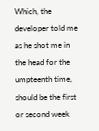Which, the developer told me as he shot me in the head for the umpteenth time, should be the first or second week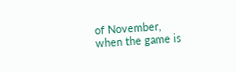of November, when the game is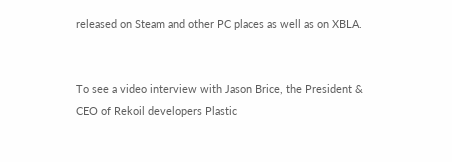released on Steam and other PC places as well as on XBLA.


To see a video interview with Jason Brice, the President & CEO of Rekoil developers Plastic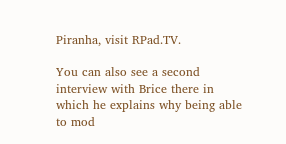Piranha, visit RPad.TV.

You can also see a second interview with Brice there in which he explains why being able to mod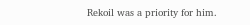Rekoil was a priority for him.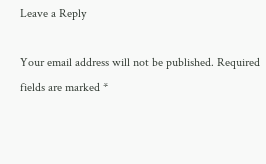Leave a Reply

Your email address will not be published. Required fields are marked *